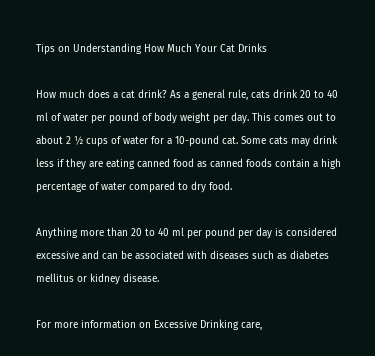Tips on Understanding How Much Your Cat Drinks

How much does a cat drink? As a general rule, cats drink 20 to 40 ml of water per pound of body weight per day. This comes out to about 2 ½ cups of water for a 10-pound cat. Some cats may drink less if they are eating canned food as canned foods contain a high percentage of water compared to dry food.

Anything more than 20 to 40 ml per pound per day is considered excessive and can be associated with diseases such as diabetes mellitus or kidney disease.

For more information on Excessive Drinking care,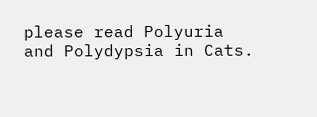please read Polyuria and Polydypsia in Cats.